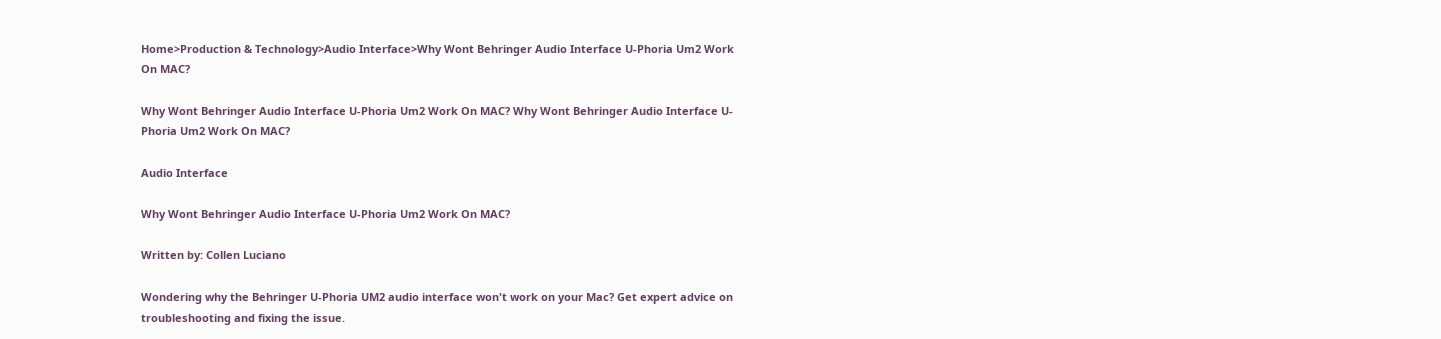Home>Production & Technology>Audio Interface>Why Wont Behringer Audio Interface U-Phoria Um2 Work On MAC?

Why Wont Behringer Audio Interface U-Phoria Um2 Work On MAC? Why Wont Behringer Audio Interface U-Phoria Um2 Work On MAC?

Audio Interface

Why Wont Behringer Audio Interface U-Phoria Um2 Work On MAC?

Written by: Collen Luciano

Wondering why the Behringer U-Phoria UM2 audio interface won't work on your Mac? Get expert advice on troubleshooting and fixing the issue.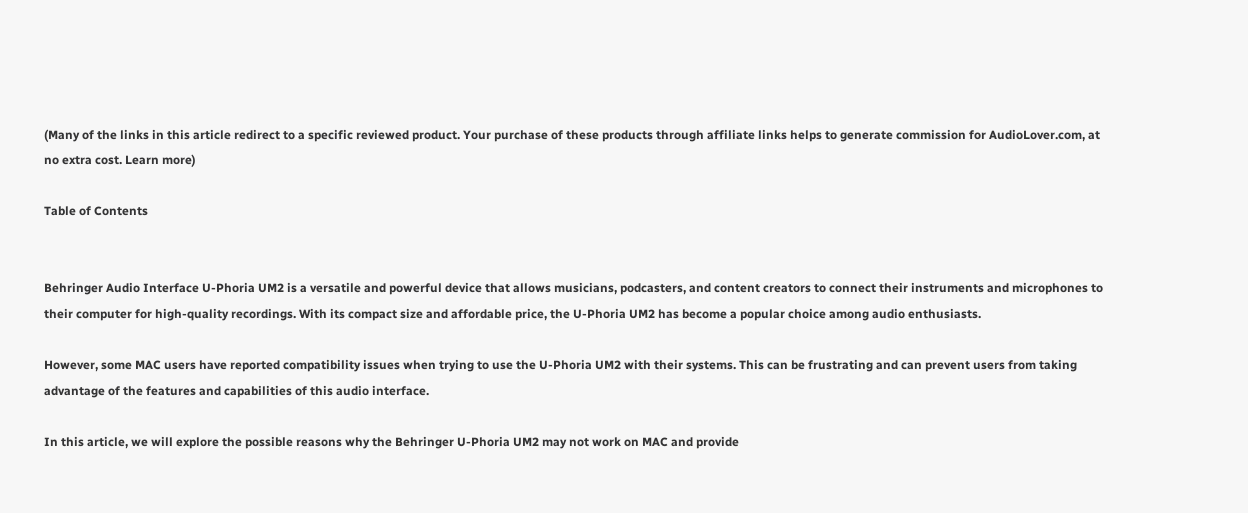(Many of the links in this article redirect to a specific reviewed product. Your purchase of these products through affiliate links helps to generate commission for AudioLover.com, at no extra cost. Learn more)

Table of Contents


Behringer Audio Interface U-Phoria UM2 is a versatile and powerful device that allows musicians, podcasters, and content creators to connect their instruments and microphones to their computer for high-quality recordings. With its compact size and affordable price, the U-Phoria UM2 has become a popular choice among audio enthusiasts.

However, some MAC users have reported compatibility issues when trying to use the U-Phoria UM2 with their systems. This can be frustrating and can prevent users from taking advantage of the features and capabilities of this audio interface.

In this article, we will explore the possible reasons why the Behringer U-Phoria UM2 may not work on MAC and provide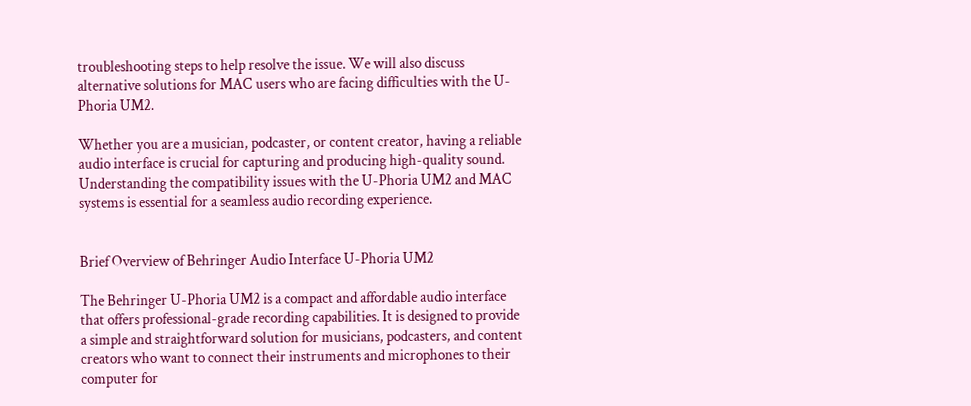troubleshooting steps to help resolve the issue. We will also discuss alternative solutions for MAC users who are facing difficulties with the U-Phoria UM2.

Whether you are a musician, podcaster, or content creator, having a reliable audio interface is crucial for capturing and producing high-quality sound. Understanding the compatibility issues with the U-Phoria UM2 and MAC systems is essential for a seamless audio recording experience.


Brief Overview of Behringer Audio Interface U-Phoria UM2

The Behringer U-Phoria UM2 is a compact and affordable audio interface that offers professional-grade recording capabilities. It is designed to provide a simple and straightforward solution for musicians, podcasters, and content creators who want to connect their instruments and microphones to their computer for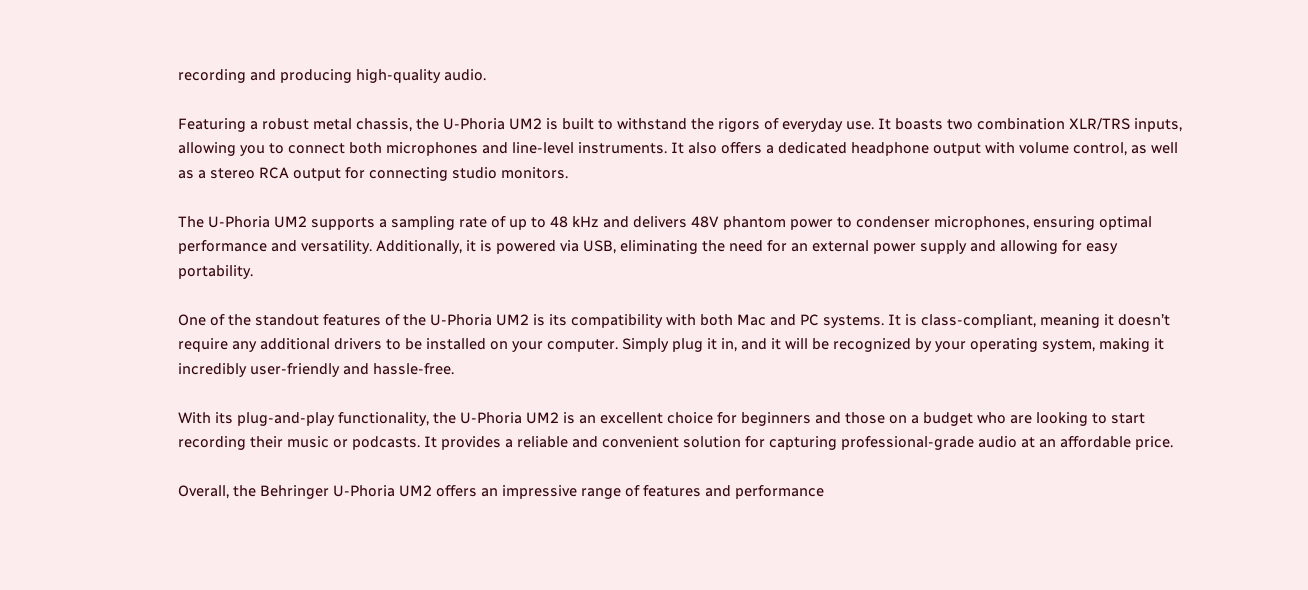recording and producing high-quality audio.

Featuring a robust metal chassis, the U-Phoria UM2 is built to withstand the rigors of everyday use. It boasts two combination XLR/TRS inputs, allowing you to connect both microphones and line-level instruments. It also offers a dedicated headphone output with volume control, as well as a stereo RCA output for connecting studio monitors.

The U-Phoria UM2 supports a sampling rate of up to 48 kHz and delivers 48V phantom power to condenser microphones, ensuring optimal performance and versatility. Additionally, it is powered via USB, eliminating the need for an external power supply and allowing for easy portability.

One of the standout features of the U-Phoria UM2 is its compatibility with both Mac and PC systems. It is class-compliant, meaning it doesn’t require any additional drivers to be installed on your computer. Simply plug it in, and it will be recognized by your operating system, making it incredibly user-friendly and hassle-free.

With its plug-and-play functionality, the U-Phoria UM2 is an excellent choice for beginners and those on a budget who are looking to start recording their music or podcasts. It provides a reliable and convenient solution for capturing professional-grade audio at an affordable price.

Overall, the Behringer U-Phoria UM2 offers an impressive range of features and performance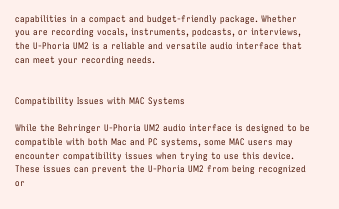capabilities in a compact and budget-friendly package. Whether you are recording vocals, instruments, podcasts, or interviews, the U-Phoria UM2 is a reliable and versatile audio interface that can meet your recording needs.


Compatibility Issues with MAC Systems

While the Behringer U-Phoria UM2 audio interface is designed to be compatible with both Mac and PC systems, some MAC users may encounter compatibility issues when trying to use this device. These issues can prevent the U-Phoria UM2 from being recognized or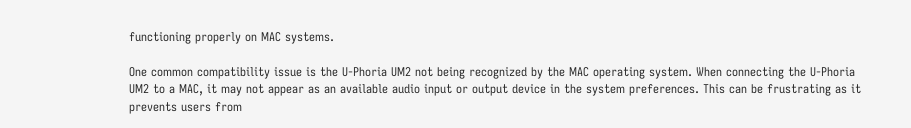functioning properly on MAC systems.

One common compatibility issue is the U-Phoria UM2 not being recognized by the MAC operating system. When connecting the U-Phoria UM2 to a MAC, it may not appear as an available audio input or output device in the system preferences. This can be frustrating as it prevents users from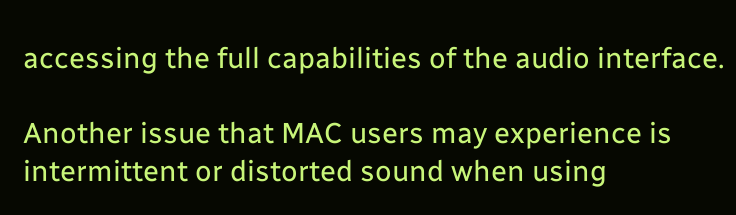accessing the full capabilities of the audio interface.

Another issue that MAC users may experience is intermittent or distorted sound when using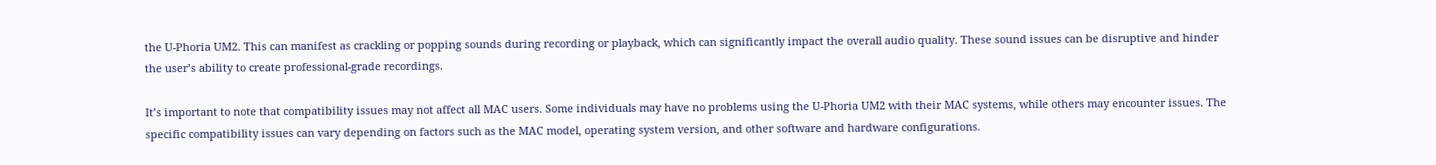the U-Phoria UM2. This can manifest as crackling or popping sounds during recording or playback, which can significantly impact the overall audio quality. These sound issues can be disruptive and hinder the user’s ability to create professional-grade recordings.

It’s important to note that compatibility issues may not affect all MAC users. Some individuals may have no problems using the U-Phoria UM2 with their MAC systems, while others may encounter issues. The specific compatibility issues can vary depending on factors such as the MAC model, operating system version, and other software and hardware configurations.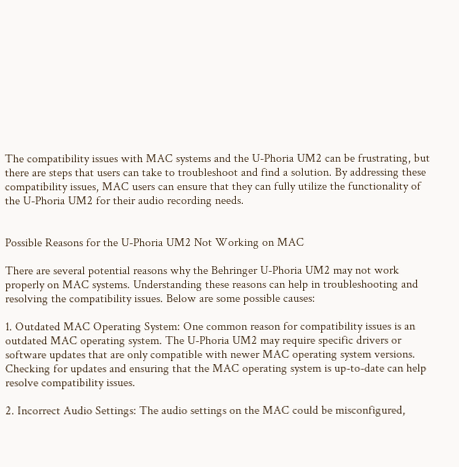The compatibility issues with MAC systems and the U-Phoria UM2 can be frustrating, but there are steps that users can take to troubleshoot and find a solution. By addressing these compatibility issues, MAC users can ensure that they can fully utilize the functionality of the U-Phoria UM2 for their audio recording needs.


Possible Reasons for the U-Phoria UM2 Not Working on MAC

There are several potential reasons why the Behringer U-Phoria UM2 may not work properly on MAC systems. Understanding these reasons can help in troubleshooting and resolving the compatibility issues. Below are some possible causes:

1. Outdated MAC Operating System: One common reason for compatibility issues is an outdated MAC operating system. The U-Phoria UM2 may require specific drivers or software updates that are only compatible with newer MAC operating system versions. Checking for updates and ensuring that the MAC operating system is up-to-date can help resolve compatibility issues.

2. Incorrect Audio Settings: The audio settings on the MAC could be misconfigured,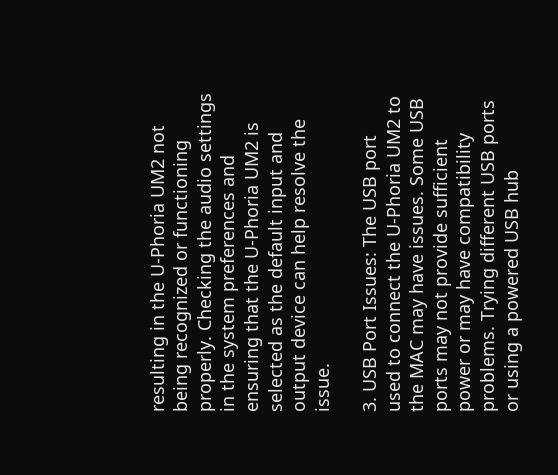resulting in the U-Phoria UM2 not being recognized or functioning properly. Checking the audio settings in the system preferences and ensuring that the U-Phoria UM2 is selected as the default input and output device can help resolve the issue.

3. USB Port Issues: The USB port used to connect the U-Phoria UM2 to the MAC may have issues. Some USB ports may not provide sufficient power or may have compatibility problems. Trying different USB ports or using a powered USB hub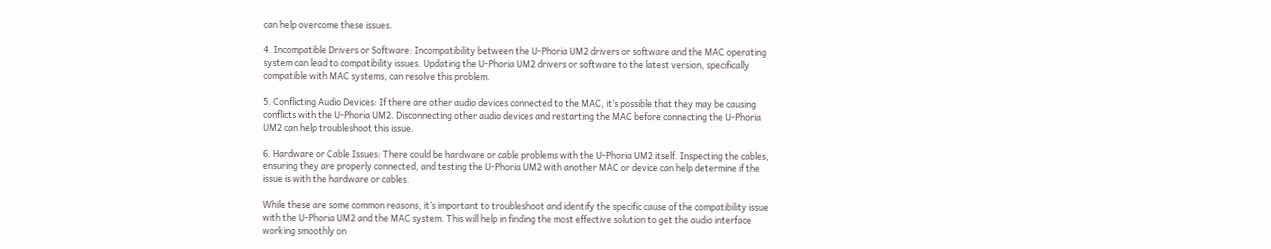can help overcome these issues.

4. Incompatible Drivers or Software: Incompatibility between the U-Phoria UM2 drivers or software and the MAC operating system can lead to compatibility issues. Updating the U-Phoria UM2 drivers or software to the latest version, specifically compatible with MAC systems, can resolve this problem.

5. Conflicting Audio Devices: If there are other audio devices connected to the MAC, it’s possible that they may be causing conflicts with the U-Phoria UM2. Disconnecting other audio devices and restarting the MAC before connecting the U-Phoria UM2 can help troubleshoot this issue.

6. Hardware or Cable Issues: There could be hardware or cable problems with the U-Phoria UM2 itself. Inspecting the cables, ensuring they are properly connected, and testing the U-Phoria UM2 with another MAC or device can help determine if the issue is with the hardware or cables.

While these are some common reasons, it’s important to troubleshoot and identify the specific cause of the compatibility issue with the U-Phoria UM2 and the MAC system. This will help in finding the most effective solution to get the audio interface working smoothly on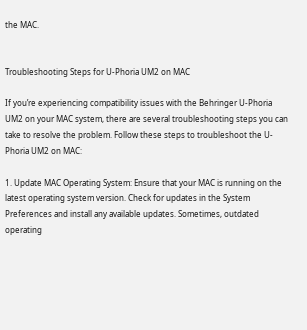the MAC.


Troubleshooting Steps for U-Phoria UM2 on MAC

If you’re experiencing compatibility issues with the Behringer U-Phoria UM2 on your MAC system, there are several troubleshooting steps you can take to resolve the problem. Follow these steps to troubleshoot the U-Phoria UM2 on MAC:

1. Update MAC Operating System: Ensure that your MAC is running on the latest operating system version. Check for updates in the System Preferences and install any available updates. Sometimes, outdated operating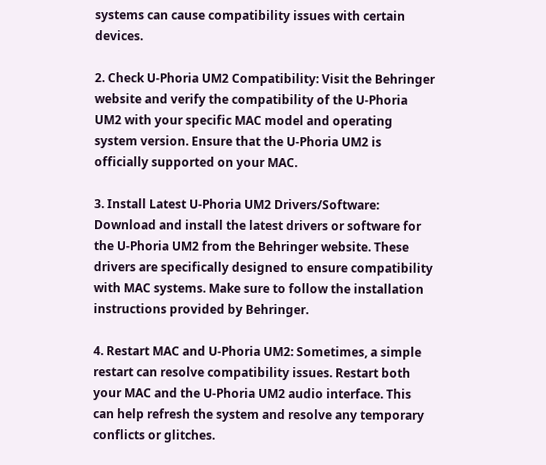systems can cause compatibility issues with certain devices.

2. Check U-Phoria UM2 Compatibility: Visit the Behringer website and verify the compatibility of the U-Phoria UM2 with your specific MAC model and operating system version. Ensure that the U-Phoria UM2 is officially supported on your MAC.

3. Install Latest U-Phoria UM2 Drivers/Software: Download and install the latest drivers or software for the U-Phoria UM2 from the Behringer website. These drivers are specifically designed to ensure compatibility with MAC systems. Make sure to follow the installation instructions provided by Behringer.

4. Restart MAC and U-Phoria UM2: Sometimes, a simple restart can resolve compatibility issues. Restart both your MAC and the U-Phoria UM2 audio interface. This can help refresh the system and resolve any temporary conflicts or glitches.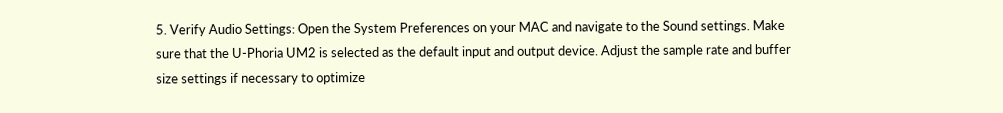5. Verify Audio Settings: Open the System Preferences on your MAC and navigate to the Sound settings. Make sure that the U-Phoria UM2 is selected as the default input and output device. Adjust the sample rate and buffer size settings if necessary to optimize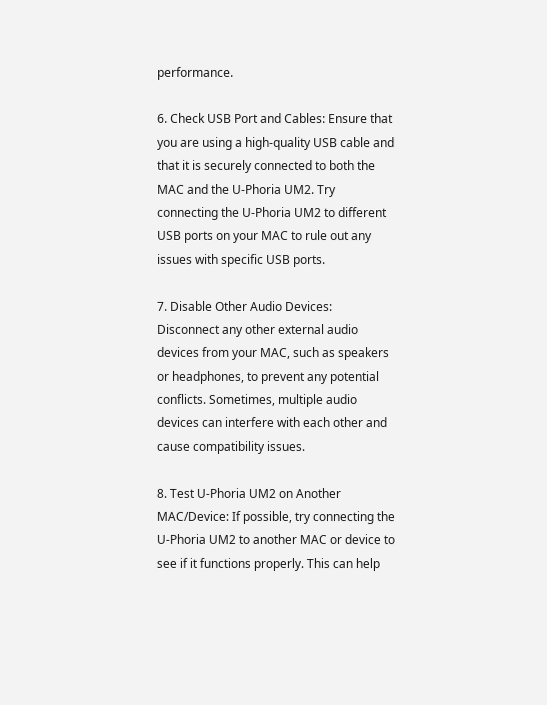performance.

6. Check USB Port and Cables: Ensure that you are using a high-quality USB cable and that it is securely connected to both the MAC and the U-Phoria UM2. Try connecting the U-Phoria UM2 to different USB ports on your MAC to rule out any issues with specific USB ports.

7. Disable Other Audio Devices: Disconnect any other external audio devices from your MAC, such as speakers or headphones, to prevent any potential conflicts. Sometimes, multiple audio devices can interfere with each other and cause compatibility issues.

8. Test U-Phoria UM2 on Another MAC/Device: If possible, try connecting the U-Phoria UM2 to another MAC or device to see if it functions properly. This can help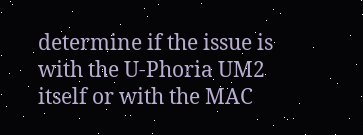determine if the issue is with the U-Phoria UM2 itself or with the MAC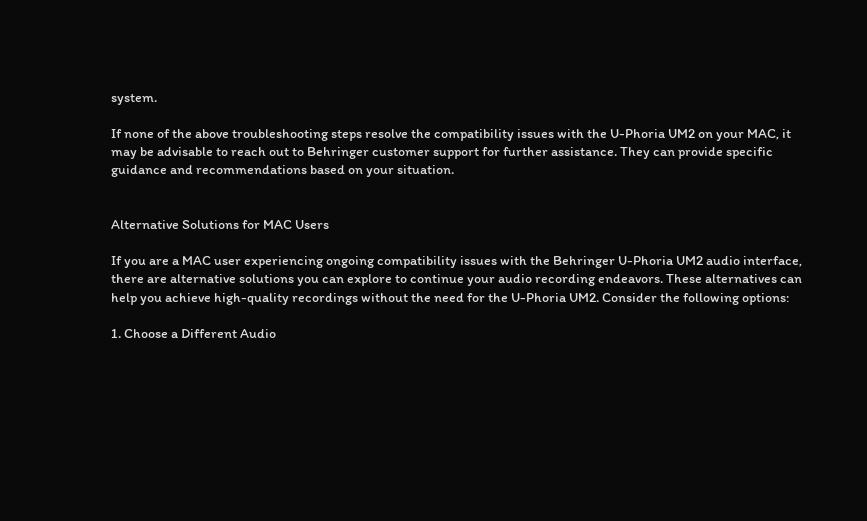system.

If none of the above troubleshooting steps resolve the compatibility issues with the U-Phoria UM2 on your MAC, it may be advisable to reach out to Behringer customer support for further assistance. They can provide specific guidance and recommendations based on your situation.


Alternative Solutions for MAC Users

If you are a MAC user experiencing ongoing compatibility issues with the Behringer U-Phoria UM2 audio interface, there are alternative solutions you can explore to continue your audio recording endeavors. These alternatives can help you achieve high-quality recordings without the need for the U-Phoria UM2. Consider the following options:

1. Choose a Different Audio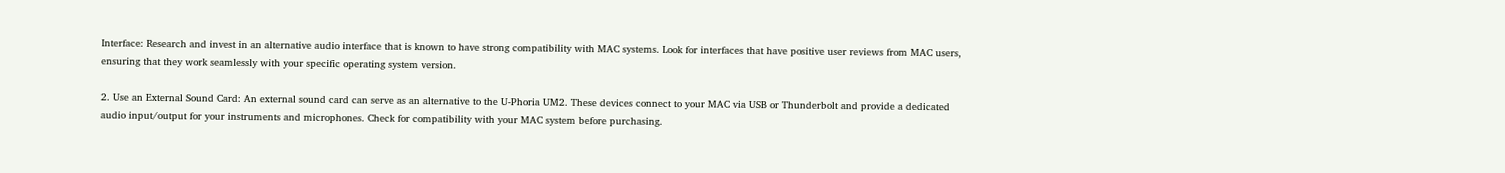Interface: Research and invest in an alternative audio interface that is known to have strong compatibility with MAC systems. Look for interfaces that have positive user reviews from MAC users, ensuring that they work seamlessly with your specific operating system version.

2. Use an External Sound Card: An external sound card can serve as an alternative to the U-Phoria UM2. These devices connect to your MAC via USB or Thunderbolt and provide a dedicated audio input/output for your instruments and microphones. Check for compatibility with your MAC system before purchasing.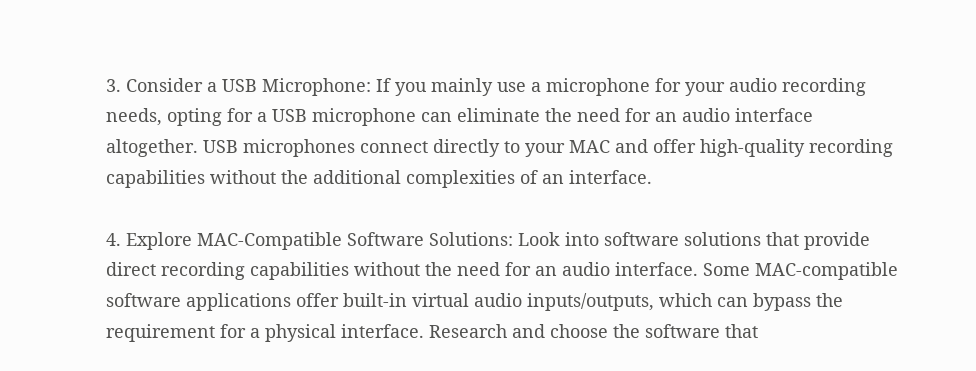3. Consider a USB Microphone: If you mainly use a microphone for your audio recording needs, opting for a USB microphone can eliminate the need for an audio interface altogether. USB microphones connect directly to your MAC and offer high-quality recording capabilities without the additional complexities of an interface.

4. Explore MAC-Compatible Software Solutions: Look into software solutions that provide direct recording capabilities without the need for an audio interface. Some MAC-compatible software applications offer built-in virtual audio inputs/outputs, which can bypass the requirement for a physical interface. Research and choose the software that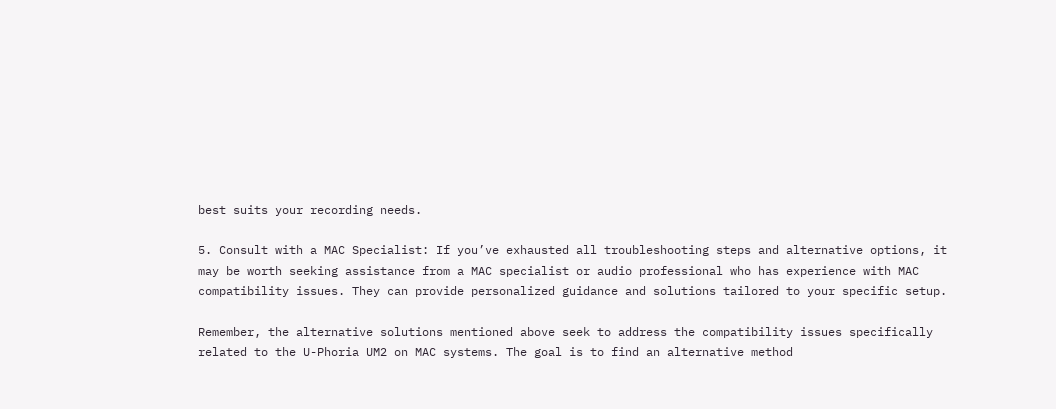best suits your recording needs.

5. Consult with a MAC Specialist: If you’ve exhausted all troubleshooting steps and alternative options, it may be worth seeking assistance from a MAC specialist or audio professional who has experience with MAC compatibility issues. They can provide personalized guidance and solutions tailored to your specific setup.

Remember, the alternative solutions mentioned above seek to address the compatibility issues specifically related to the U-Phoria UM2 on MAC systems. The goal is to find an alternative method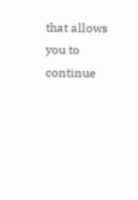that allows you to continue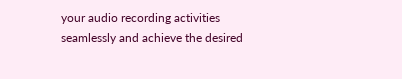your audio recording activities seamlessly and achieve the desired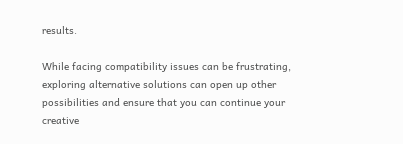results.

While facing compatibility issues can be frustrating, exploring alternative solutions can open up other possibilities and ensure that you can continue your creative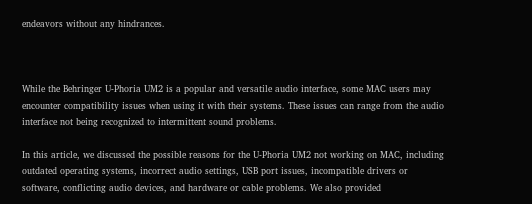endeavors without any hindrances.



While the Behringer U-Phoria UM2 is a popular and versatile audio interface, some MAC users may encounter compatibility issues when using it with their systems. These issues can range from the audio interface not being recognized to intermittent sound problems.

In this article, we discussed the possible reasons for the U-Phoria UM2 not working on MAC, including outdated operating systems, incorrect audio settings, USB port issues, incompatible drivers or software, conflicting audio devices, and hardware or cable problems. We also provided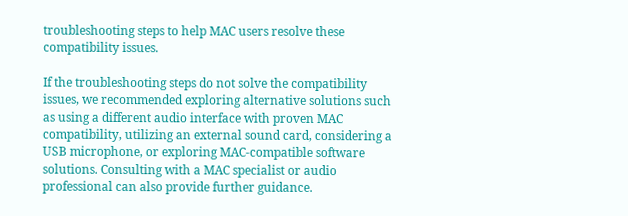troubleshooting steps to help MAC users resolve these compatibility issues.

If the troubleshooting steps do not solve the compatibility issues, we recommended exploring alternative solutions such as using a different audio interface with proven MAC compatibility, utilizing an external sound card, considering a USB microphone, or exploring MAC-compatible software solutions. Consulting with a MAC specialist or audio professional can also provide further guidance.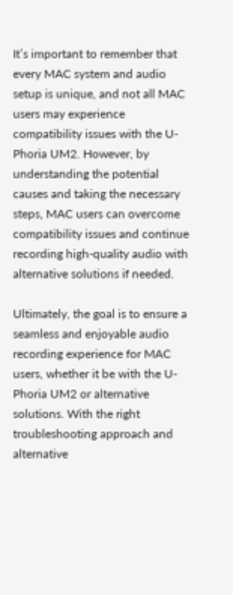It’s important to remember that every MAC system and audio setup is unique, and not all MAC users may experience compatibility issues with the U-Phoria UM2. However, by understanding the potential causes and taking the necessary steps, MAC users can overcome compatibility issues and continue recording high-quality audio with alternative solutions if needed.

Ultimately, the goal is to ensure a seamless and enjoyable audio recording experience for MAC users, whether it be with the U-Phoria UM2 or alternative solutions. With the right troubleshooting approach and alternative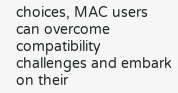choices, MAC users can overcome compatibility challenges and embark on their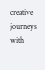creative journeys with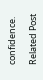confidence.

Related Post